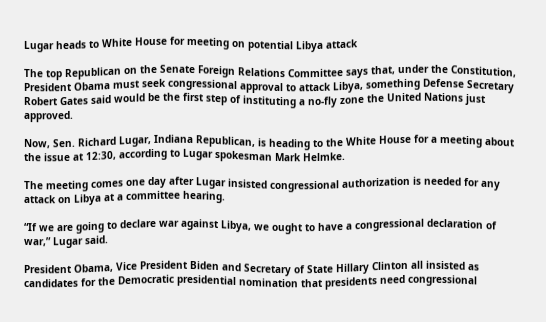Lugar heads to White House for meeting on potential Libya attack

The top Republican on the Senate Foreign Relations Committee says that, under the Constitution, President Obama must seek congressional approval to attack Libya, something Defense Secretary Robert Gates said would be the first step of instituting a no-fly zone the United Nations just approved.

Now, Sen. Richard Lugar, Indiana Republican, is heading to the White House for a meeting about the issue at 12:30, according to Lugar spokesman Mark Helmke.

The meeting comes one day after Lugar insisted congressional authorization is needed for any attack on Libya at a committee hearing.

“If we are going to declare war against Libya, we ought to have a congressional declaration of war,” Lugar said.

President Obama, Vice President Biden and Secretary of State Hillary Clinton all insisted as candidates for the Democratic presidential nomination that presidents need congressional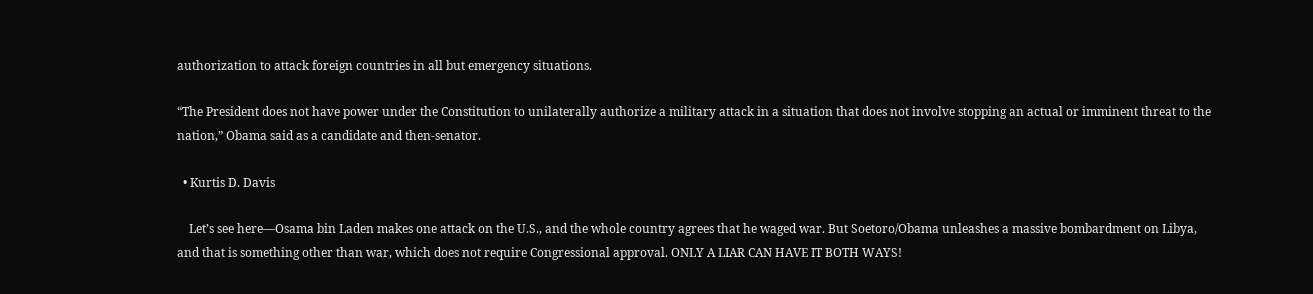authorization to attack foreign countries in all but emergency situations.

“The President does not have power under the Constitution to unilaterally authorize a military attack in a situation that does not involve stopping an actual or imminent threat to the nation,” Obama said as a candidate and then-senator.

  • Kurtis D. Davis

    Let’s see here—Osama bin Laden makes one attack on the U.S., and the whole country agrees that he waged war. But Soetoro/Obama unleashes a massive bombardment on Libya, and that is something other than war, which does not require Congressional approval. ONLY A LIAR CAN HAVE IT BOTH WAYS!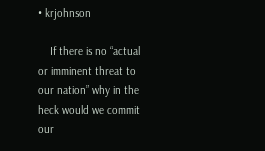• krjohnson

    If there is no “actual or imminent threat to our nation” why in the heck would we commit our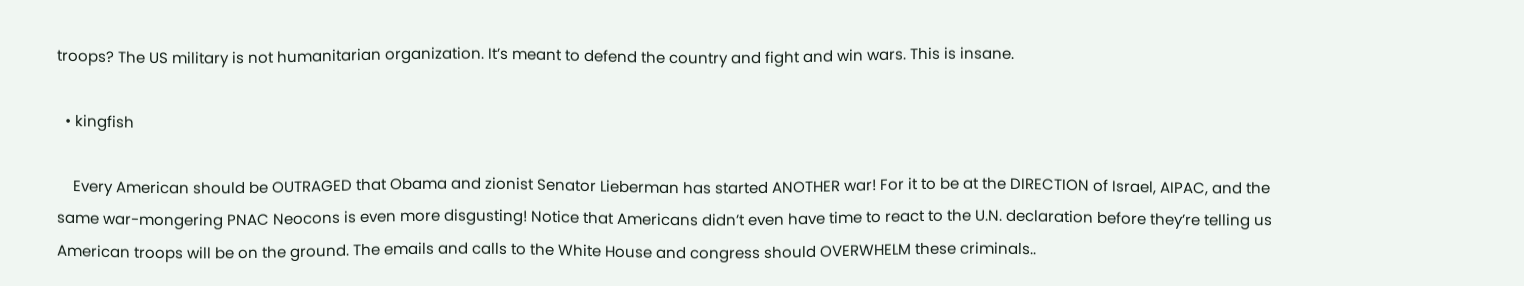troops? The US military is not humanitarian organization. It’s meant to defend the country and fight and win wars. This is insane.

  • kingfish

    Every American should be OUTRAGED that Obama and zionist Senator Lieberman has started ANOTHER war! For it to be at the DIRECTION of Israel, AIPAC, and the same war-mongering PNAC Neocons is even more disgusting! Notice that Americans didn’t even have time to react to the U.N. declaration before they’re telling us American troops will be on the ground. The emails and calls to the White House and congress should OVERWHELM these criminals..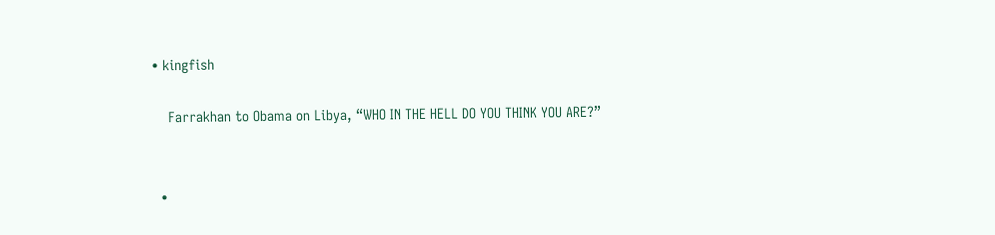• kingfish

    Farrakhan to Obama on Libya, “WHO IN THE HELL DO YOU THINK YOU ARE?”


  •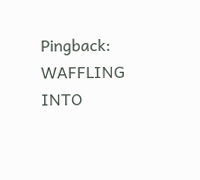Pingback: WAFFLING INTO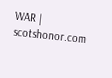WAR | scotshonor.com